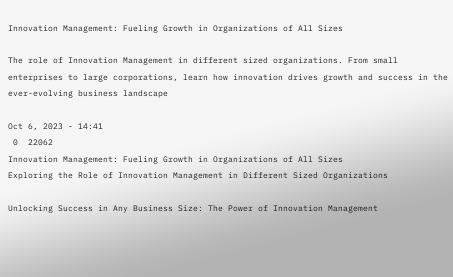Innovation Management: Fueling Growth in Organizations of All Sizes

The role of Innovation Management in different sized organizations. From small enterprises to large corporations, learn how innovation drives growth and success in the ever-evolving business landscape

Oct 6, 2023 - 14:41
 0  22062
Innovation Management: Fueling Growth in Organizations of All Sizes
Exploring the Role of Innovation Management in Different Sized Organizations

Unlocking Success in Any Business Size: The Power of Innovation Management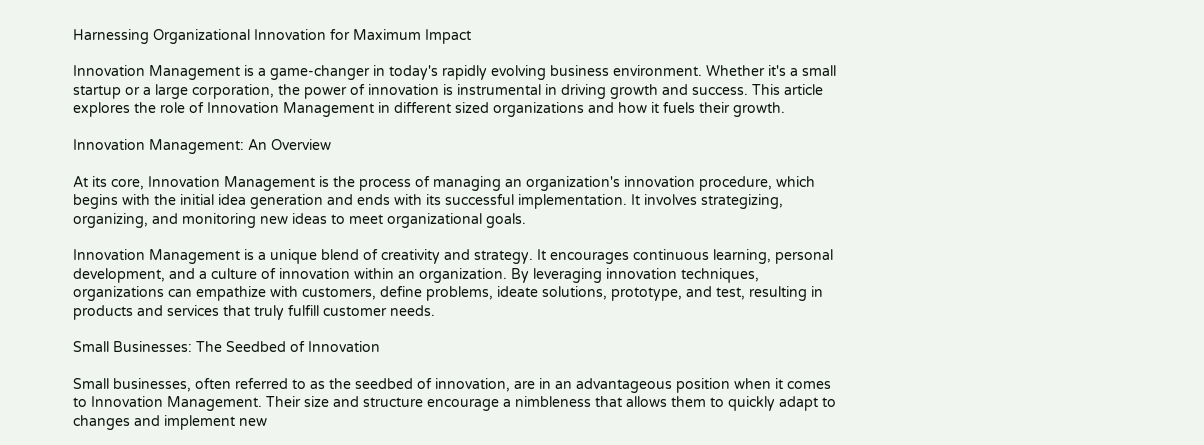Harnessing Organizational Innovation for Maximum Impact

Innovation Management is a game-changer in today's rapidly evolving business environment. Whether it's a small startup or a large corporation, the power of innovation is instrumental in driving growth and success. This article explores the role of Innovation Management in different sized organizations and how it fuels their growth.

Innovation Management: An Overview

At its core, Innovation Management is the process of managing an organization's innovation procedure, which begins with the initial idea generation and ends with its successful implementation. It involves strategizing, organizing, and monitoring new ideas to meet organizational goals.

Innovation Management is a unique blend of creativity and strategy. It encourages continuous learning, personal development, and a culture of innovation within an organization. By leveraging innovation techniques, organizations can empathize with customers, define problems, ideate solutions, prototype, and test, resulting in products and services that truly fulfill customer needs.

Small Businesses: The Seedbed of Innovation

Small businesses, often referred to as the seedbed of innovation, are in an advantageous position when it comes to Innovation Management. Their size and structure encourage a nimbleness that allows them to quickly adapt to changes and implement new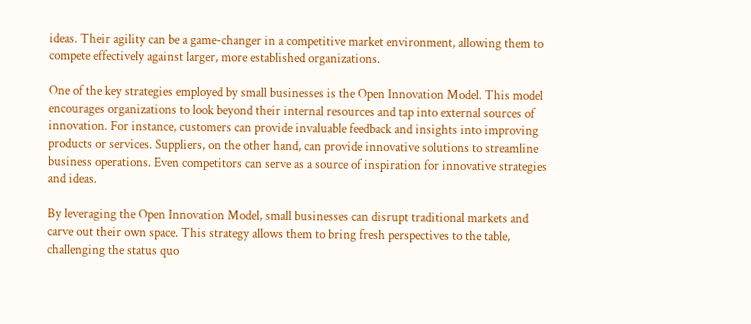ideas. Their agility can be a game-changer in a competitive market environment, allowing them to compete effectively against larger, more established organizations.

One of the key strategies employed by small businesses is the Open Innovation Model. This model encourages organizations to look beyond their internal resources and tap into external sources of innovation. For instance, customers can provide invaluable feedback and insights into improving products or services. Suppliers, on the other hand, can provide innovative solutions to streamline business operations. Even competitors can serve as a source of inspiration for innovative strategies and ideas.

By leveraging the Open Innovation Model, small businesses can disrupt traditional markets and carve out their own space. This strategy allows them to bring fresh perspectives to the table, challenging the status quo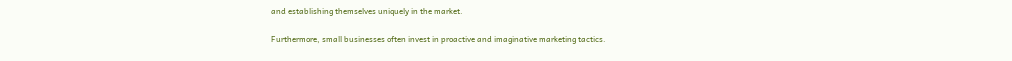and establishing themselves uniquely in the market.

Furthermore, small businesses often invest in proactive and imaginative marketing tactics.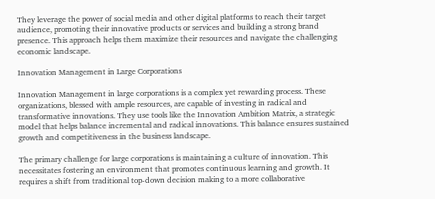They leverage the power of social media and other digital platforms to reach their target audience, promoting their innovative products or services and building a strong brand presence. This approach helps them maximize their resources and navigate the challenging economic landscape.

Innovation Management in Large Corporations

Innovation Management in large corporations is a complex yet rewarding process. These organizations, blessed with ample resources, are capable of investing in radical and transformative innovations. They use tools like the Innovation Ambition Matrix, a strategic model that helps balance incremental and radical innovations. This balance ensures sustained growth and competitiveness in the business landscape.

The primary challenge for large corporations is maintaining a culture of innovation. This necessitates fostering an environment that promotes continuous learning and growth. It requires a shift from traditional top-down decision making to a more collaborative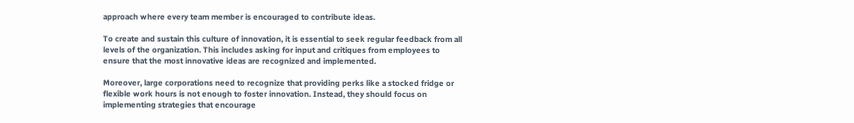approach where every team member is encouraged to contribute ideas.

To create and sustain this culture of innovation, it is essential to seek regular feedback from all levels of the organization. This includes asking for input and critiques from employees to ensure that the most innovative ideas are recognized and implemented.

Moreover, large corporations need to recognize that providing perks like a stocked fridge or flexible work hours is not enough to foster innovation. Instead, they should focus on implementing strategies that encourage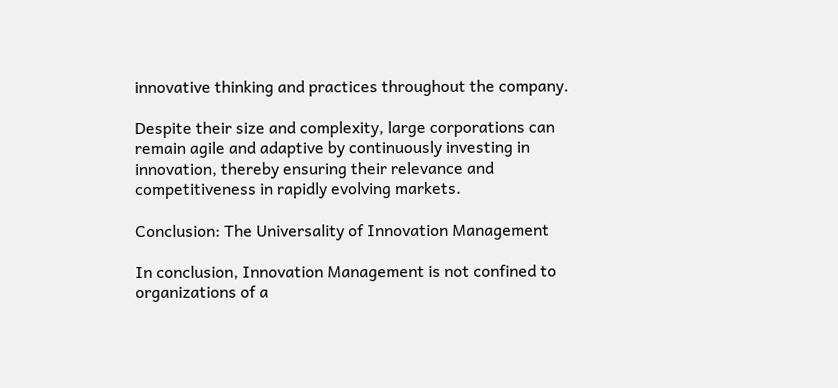innovative thinking and practices throughout the company.

Despite their size and complexity, large corporations can remain agile and adaptive by continuously investing in innovation, thereby ensuring their relevance and competitiveness in rapidly evolving markets.

Conclusion: The Universality of Innovation Management

In conclusion, Innovation Management is not confined to organizations of a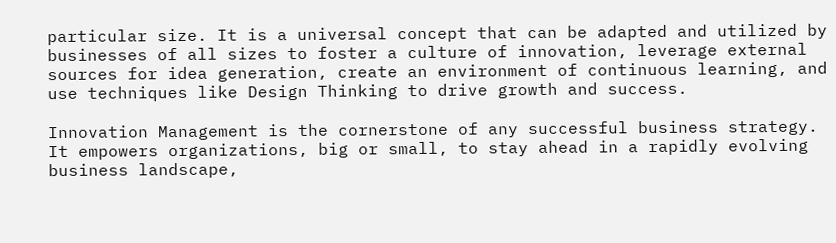particular size. It is a universal concept that can be adapted and utilized by businesses of all sizes to foster a culture of innovation, leverage external sources for idea generation, create an environment of continuous learning, and use techniques like Design Thinking to drive growth and success.

Innovation Management is the cornerstone of any successful business strategy. It empowers organizations, big or small, to stay ahead in a rapidly evolving business landscape,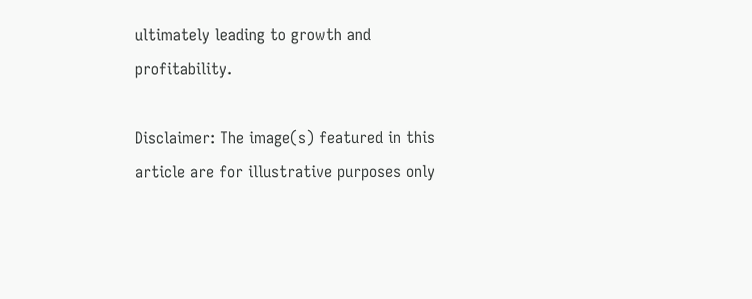ultimately leading to growth and profitability.

Disclaimer: The image(s) featured in this article are for illustrative purposes only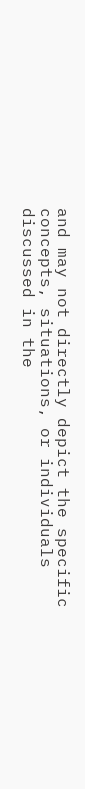and may not directly depict the specific concepts, situations, or individuals discussed in the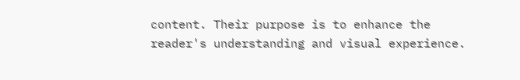content. Their purpose is to enhance the reader's understanding and visual experience.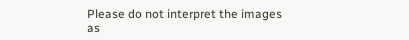Please do not interpret the images as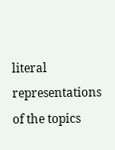literal representations of the topics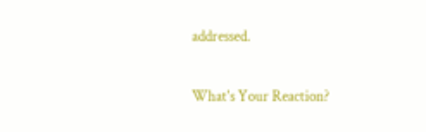addressed.

What's Your Reaction?